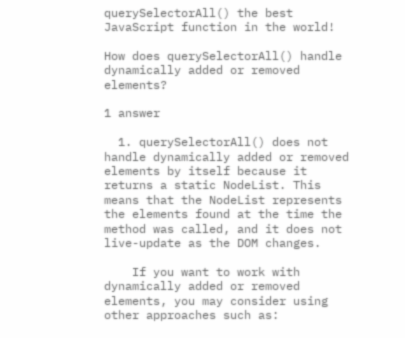querySelectorAll() the best JavaScript function in the world!

How does querySelectorAll() handle dynamically added or removed elements?

1 answer

  1. querySelectorAll() does not handle dynamically added or removed elements by itself because it returns a static NodeList. This means that the NodeList represents the elements found at the time the method was called, and it does not live-update as the DOM changes.

    If you want to work with dynamically added or removed elements, you may consider using other approaches such as: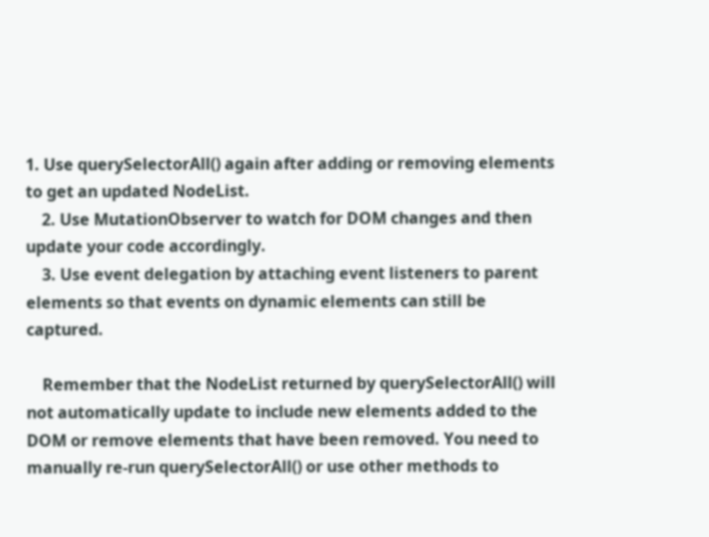1. Use querySelectorAll() again after adding or removing elements to get an updated NodeList.
    2. Use MutationObserver to watch for DOM changes and then update your code accordingly.
    3. Use event delegation by attaching event listeners to parent elements so that events on dynamic elements can still be captured.

    Remember that the NodeList returned by querySelectorAll() will not automatically update to include new elements added to the DOM or remove elements that have been removed. You need to manually re-run querySelectorAll() or use other methods to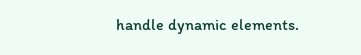handle dynamic elements.